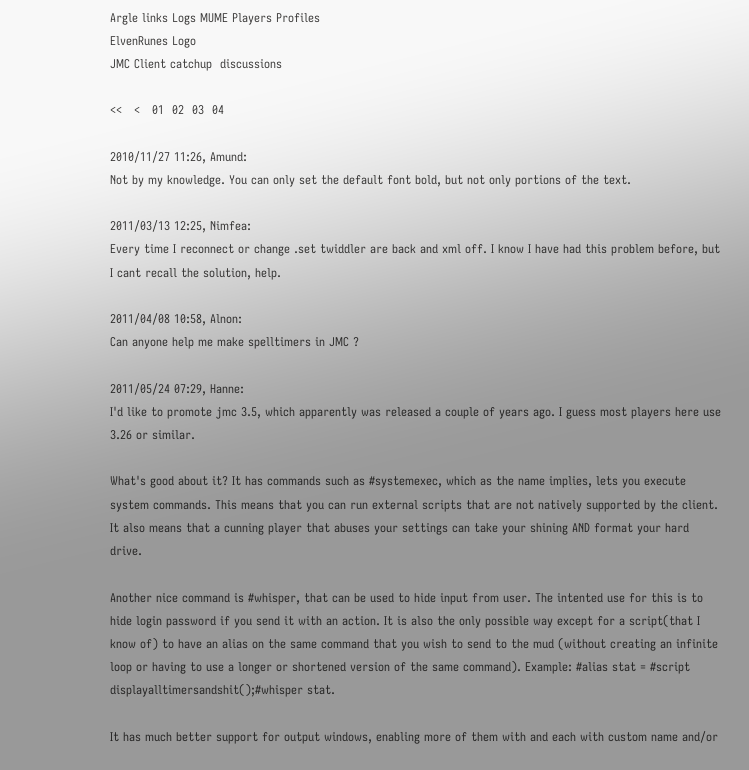Argle links Logs MUME Players Profiles
ElvenRunes Logo
JMC Client catchup  discussions

<<   <   01  02  03  04

2010/11/27 11:26, Amund:
Not by my knowledge. You can only set the default font bold, but not only portions of the text.

2011/03/13 12:25, Nimfea:
Every time I reconnect or change .set twiddler are back and xml off. I know I have had this problem before, but I cant recall the solution, help.

2011/04/08 10:58, Alnon:
Can anyone help me make spelltimers in JMC ?

2011/05/24 07:29, Hanne:
I'd like to promote jmc 3.5, which apparently was released a couple of years ago. I guess most players here use 3.26 or similar.

What's good about it? It has commands such as #systemexec, which as the name implies, lets you execute system commands. This means that you can run external scripts that are not natively supported by the client. It also means that a cunning player that abuses your settings can take your shining AND format your hard drive.

Another nice command is #whisper, that can be used to hide input from user. The intented use for this is to hide login password if you send it with an action. It is also the only possible way except for a script(that I know of) to have an alias on the same command that you wish to send to the mud (without creating an infinite loop or having to use a longer or shortened version of the same command). Example: #alias stat = #script displayalltimersandshit();#whisper stat.

It has much better support for output windows, enabling more of them with and each with custom name and/or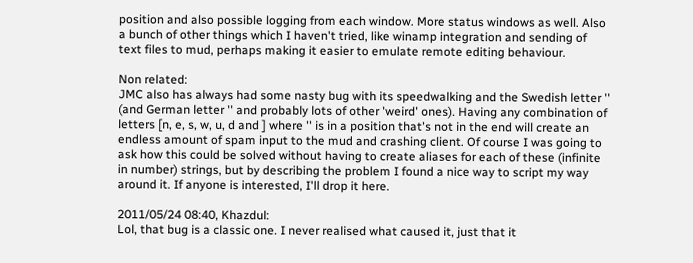position and also possible logging from each window. More status windows as well. Also a bunch of other things which I haven't tried, like winamp integration and sending of text files to mud, perhaps making it easier to emulate remote editing behaviour.

Non related:
JMC also has always had some nasty bug with its speedwalking and the Swedish letter '' (and German letter '' and probably lots of other 'weird' ones). Having any combination of letters [n, e, s, w, u, d and ] where '' is in a position that's not in the end will create an endless amount of spam input to the mud and crashing client. Of course I was going to ask how this could be solved without having to create aliases for each of these (infinite in number) strings, but by describing the problem I found a nice way to script my way around it. If anyone is interested, I'll drop it here.

2011/05/24 08:40, Khazdul:
Lol, that bug is a classic one. I never realised what caused it, just that it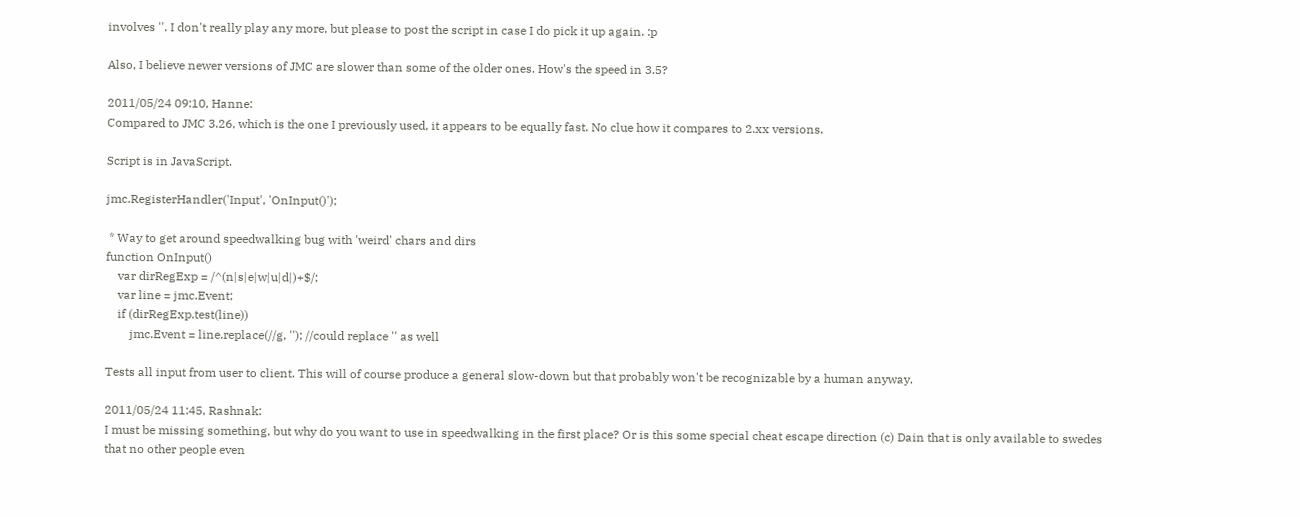involves ''. I don't really play any more, but please to post the script in case I do pick it up again. :p

Also, I believe newer versions of JMC are slower than some of the older ones. How's the speed in 3.5?

2011/05/24 09:10, Hanne:
Compared to JMC 3.26, which is the one I previously used, it appears to be equally fast. No clue how it compares to 2.xx versions.

Script is in JavaScript.

jmc.RegisterHandler('Input', 'OnInput()');

 * Way to get around speedwalking bug with 'weird' chars and dirs
function OnInput()
    var dirRegExp = /^(n|s|e|w|u|d|)+$/;
    var line = jmc.Event;
    if (dirRegExp.test(line))
        jmc.Event = line.replace(//g, ''); //could replace '' as well

Tests all input from user to client. This will of course produce a general slow-down but that probably won't be recognizable by a human anyway.

2011/05/24 11:45, Rashnak:
I must be missing something, but why do you want to use in speedwalking in the first place? Or is this some special cheat escape direction (c) Dain that is only available to swedes that no other people even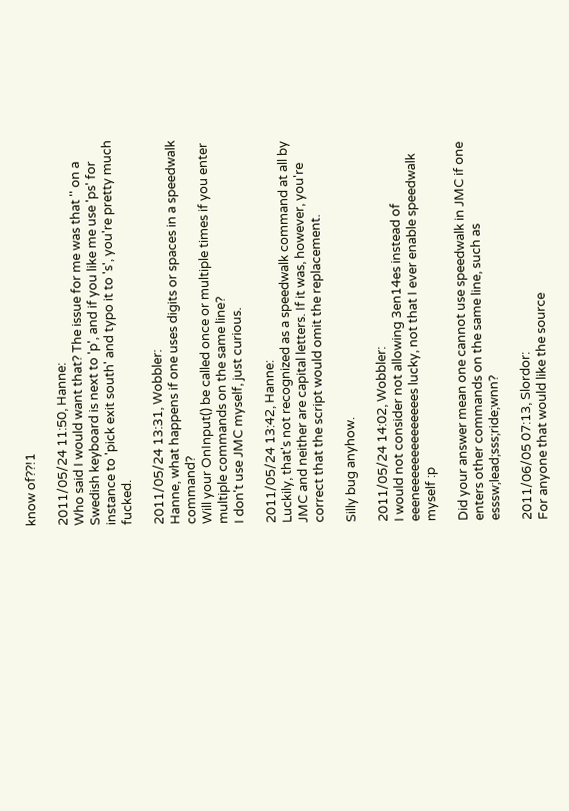know of??!1

2011/05/24 11:50, Hanne:
Who said I would want that? The issue for me was that '' on a Swedish keyboard is next to 'p', and if you like me use 'ps' for instance to 'pick exit south' and typo it to 's', you're pretty much fucked.

2011/05/24 13:31, Wobbler:
Hanne, what happens if one uses digits or spaces in a speedwalk command?
Will your OnInput() be called once or multiple times if you enter multiple commands on the same line?
I don't use JMC myself, just curious.

2011/05/24 13:42, Hanne:
Luckily, that's not recognized as a speedwalk command at all by JMC and neither are capital letters. If it was, however, you're correct that the script would omit the replacement.

Silly bug anyhow.

2011/05/24 14:02, Wobbler:
I would not consider not allowing 3en14es instead of eeeneeeeeeeeeeeeees lucky, not that I ever enable speedwalk myself :p

Did your answer mean one cannot use speedwalk in JMC if one enters other commands on the same line, such as esssw;lead;sss;ride;wnn?

2011/06/05 07:13, Slordor:
For anyone that would like the source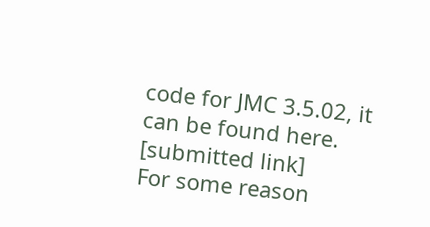code for JMC 3.5.02, it can be found here.
[submitted link]
For some reason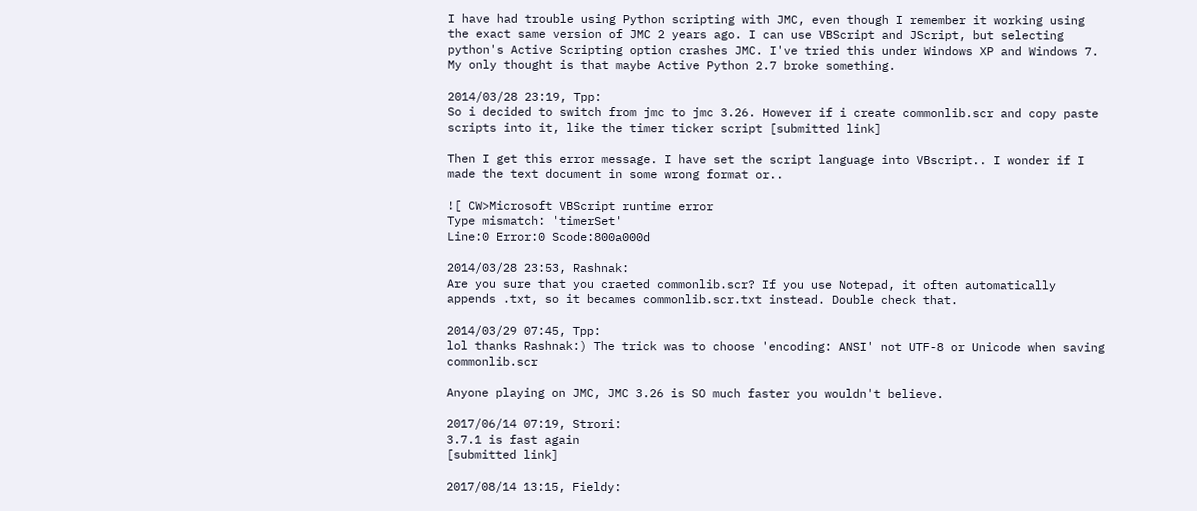I have had trouble using Python scripting with JMC, even though I remember it working using the exact same version of JMC 2 years ago. I can use VBScript and JScript, but selecting python's Active Scripting option crashes JMC. I've tried this under Windows XP and Windows 7. My only thought is that maybe Active Python 2.7 broke something.

2014/03/28 23:19, Tpp:
So i decided to switch from jmc to jmc 3.26. However if i create commonlib.scr and copy paste scripts into it, like the timer ticker script [submitted link]

Then I get this error message. I have set the script language into VBscript.. I wonder if I made the text document in some wrong format or..

![ CW>Microsoft VBScript runtime error
Type mismatch: 'timerSet'
Line:0 Error:0 Scode:800a000d

2014/03/28 23:53, Rashnak:
Are you sure that you craeted commonlib.scr? If you use Notepad, it often automatically appends .txt, so it becames commonlib.scr.txt instead. Double check that.

2014/03/29 07:45, Tpp:
lol thanks Rashnak:) The trick was to choose 'encoding: ANSI' not UTF-8 or Unicode when saving commonlib.scr

Anyone playing on JMC, JMC 3.26 is SO much faster you wouldn't believe.

2017/06/14 07:19, Strori:
3.7.1 is fast again
[submitted link]

2017/08/14 13:15, Fieldy: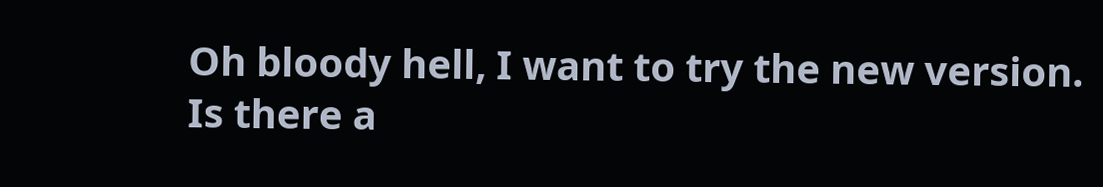Oh bloody hell, I want to try the new version.
Is there a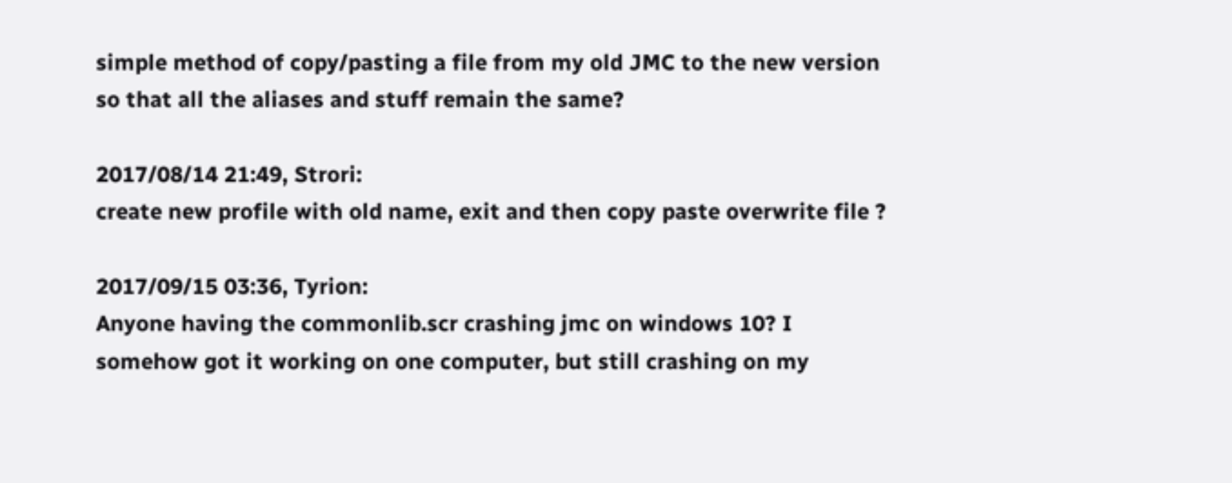simple method of copy/pasting a file from my old JMC to the new version so that all the aliases and stuff remain the same?

2017/08/14 21:49, Strori:
create new profile with old name, exit and then copy paste overwrite file ?

2017/09/15 03:36, Tyrion:
Anyone having the commonlib.scr crashing jmc on windows 10? I somehow got it working on one computer, but still crashing on my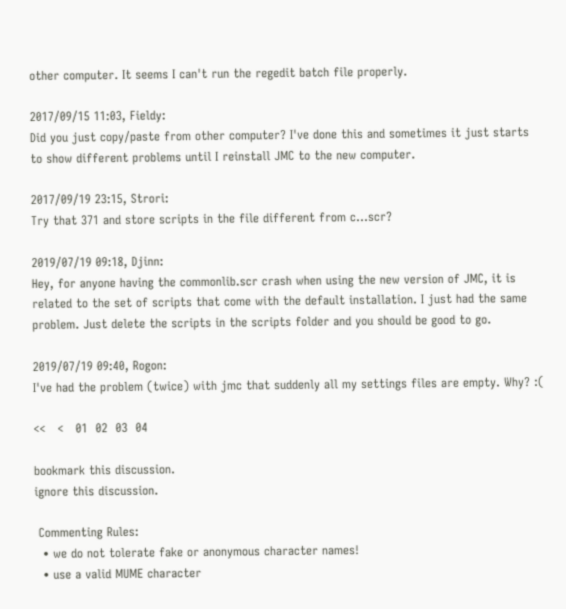other computer. It seems I can't run the regedit batch file properly.

2017/09/15 11:03, Fieldy:
Did you just copy/paste from other computer? I've done this and sometimes it just starts to show different problems until I reinstall JMC to the new computer.

2017/09/19 23:15, Strori:
Try that 371 and store scripts in the file different from c...scr?

2019/07/19 09:18, Djinn:
Hey, for anyone having the commonlib.scr crash when using the new version of JMC, it is related to the set of scripts that come with the default installation. I just had the same problem. Just delete the scripts in the scripts folder and you should be good to go.

2019/07/19 09:40, Rogon:
I've had the problem (twice) with jmc that suddenly all my settings files are empty. Why? :(

<<   <   01  02  03  04

bookmark this discussion.
ignore this discussion.

 Commenting Rules:
  • we do not tolerate fake or anonymous character names!
  • use a valid MUME character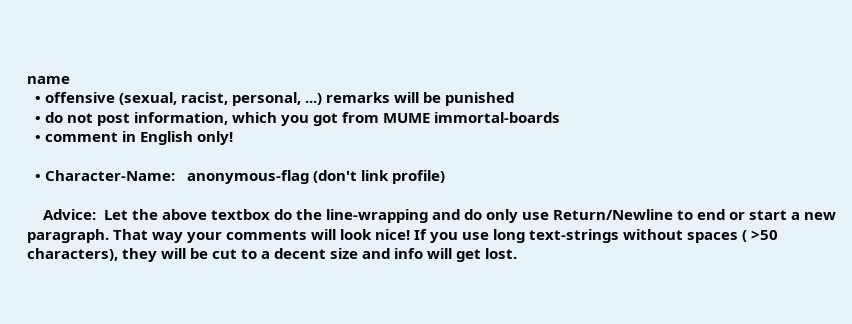name
  • offensive (sexual, racist, personal, ...) remarks will be punished
  • do not post information, which you got from MUME immortal-boards
  • comment in English only!

  • Character-Name:   anonymous-flag (don't link profile)

    Advice:  Let the above textbox do the line-wrapping and do only use Return/Newline to end or start a new paragraph. That way your comments will look nice! If you use long text-strings without spaces ( >50 characters), they will be cut to a decent size and info will get lost.